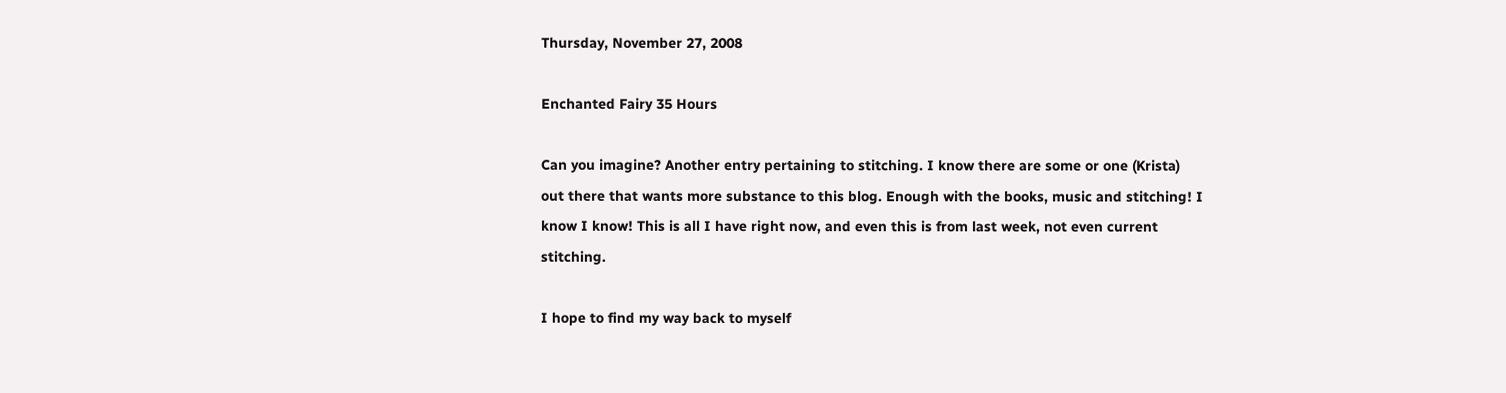Thursday, November 27, 2008

Enchanted Fairy 35 Hours

Can you imagine? Another entry pertaining to stitching. I know there are some or one (Krista) out there that wants more substance to this blog. Enough with the books, music and stitching! I know I know! This is all I have right now, and even this is from last week, not even current stitching.

I hope to find my way back to myself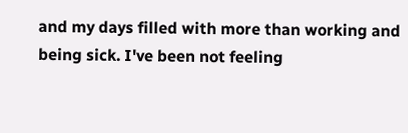and my days filled with more than working and being sick. I've been not feeling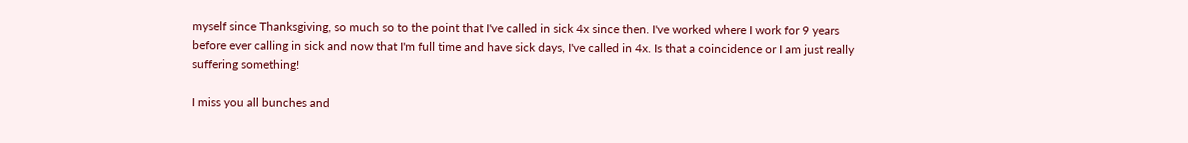myself since Thanksgiving, so much so to the point that I've called in sick 4x since then. I've worked where I work for 9 years before ever calling in sick and now that I'm full time and have sick days, I've called in 4x. Is that a coincidence or I am just really suffering something!

I miss you all bunches and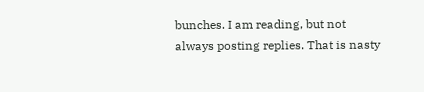bunches. I am reading, but not always posting replies. That is nasty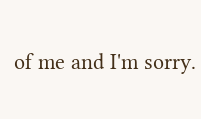of me and I'm sorry.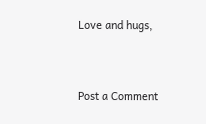Love and hugs,


Post a Comment